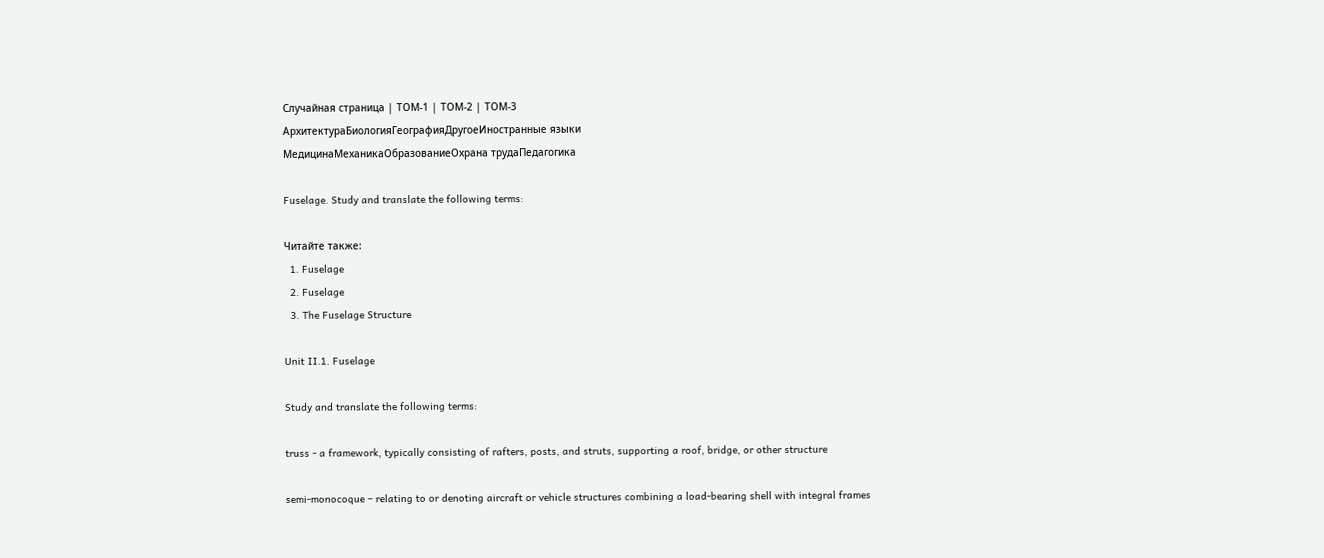Случайная страница | ТОМ-1 | ТОМ-2 | ТОМ-3
АрхитектураБиологияГеографияДругоеИностранные языки
МедицинаМеханикаОбразованиеОхрана трудаПедагогика

Fuselage. Study and translate the following terms:

Читайте также:
  1. Fuselage
  2. Fuselage
  3. The Fuselage Structure

Unit II.1. Fuselage

Study and translate the following terms:

truss - a framework, typically consisting of rafters, posts, and struts, supporting a roof, bridge, or other structure

semi-monocoque – relating to or denoting aircraft or vehicle structures combining a load-bearing shell with integral frames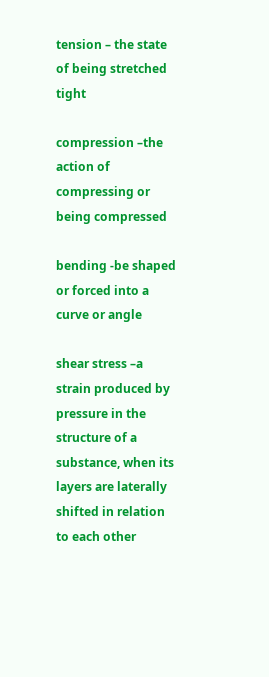tension – the state of being stretched tight

compression –the action of compressing or being compressed

bending -be shaped or forced into a curve or angle

shear stress –a strain produced by pressure in the structure of a substance, when its layers are laterally shifted in relation to each other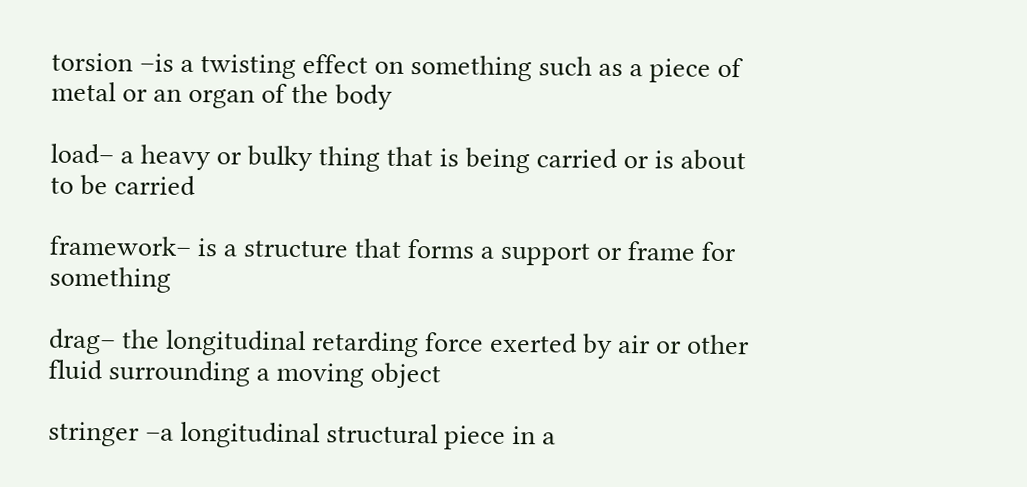torsion –is a twisting effect on something such as a piece of metal or an organ of the body

load– a heavy or bulky thing that is being carried or is about to be carried

framework– is a structure that forms a support or frame for something

drag– the longitudinal retarding force exerted by air or other fluid surrounding a moving object

stringer –a longitudinal structural piece in a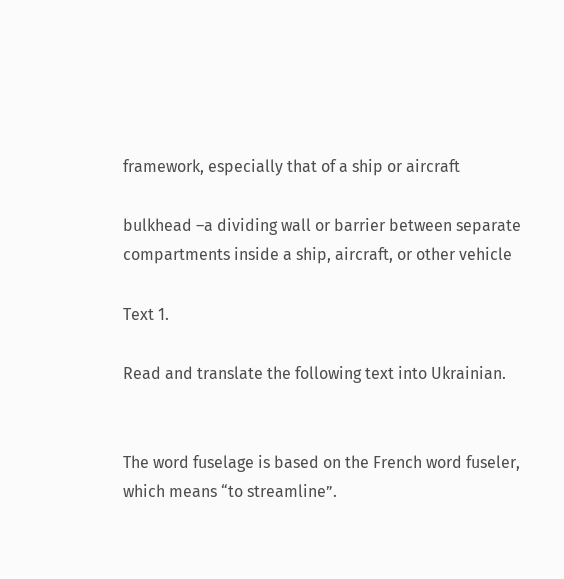framework, especially that of a ship or aircraft

bulkhead –a dividing wall or barrier between separate compartments inside a ship, aircraft, or other vehicle

Text 1.

Read and translate the following text into Ukrainian.


The word fuselage is based on the French word fuseler, which means “to streamline”.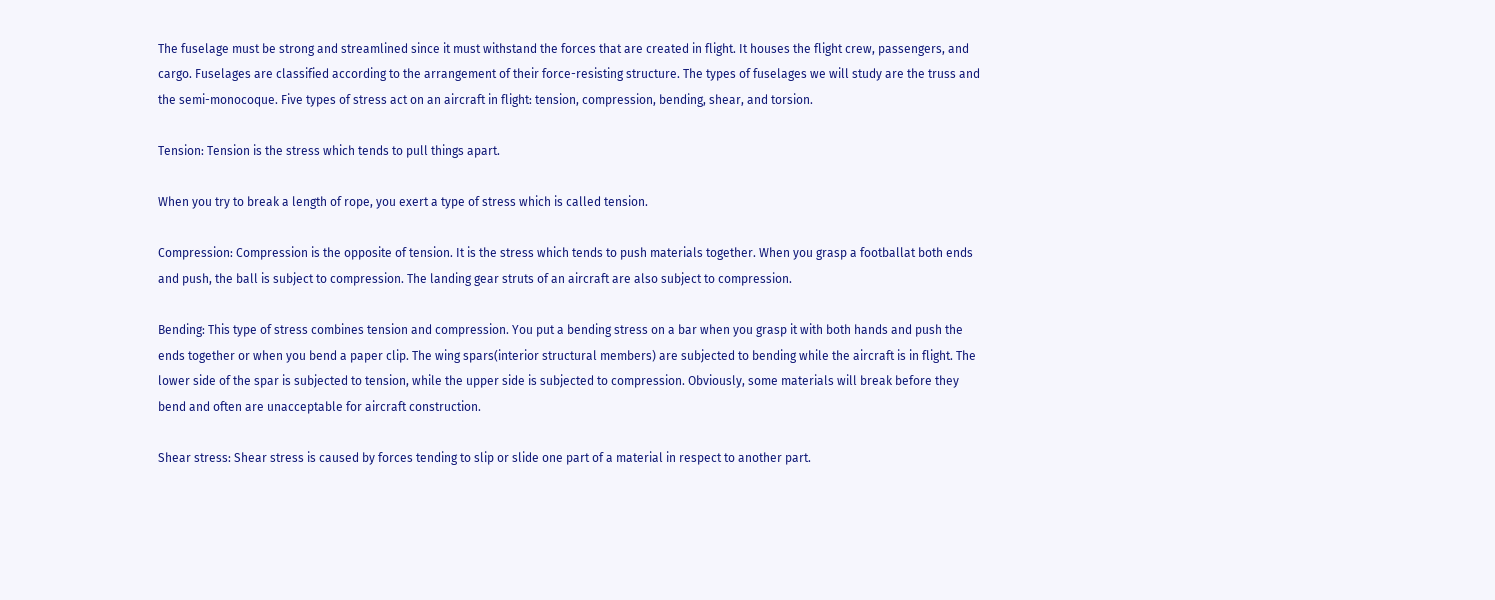The fuselage must be strong and streamlined since it must withstand the forces that are created in flight. It houses the flight crew, passengers, and cargo. Fuselages are classified according to the arrangement of their force-resisting structure. The types of fuselages we will study are the truss and the semi-monocoque. Five types of stress act on an aircraft in flight: tension, compression, bending, shear, and torsion.

Tension: Tension is the stress which tends to pull things apart.

When you try to break a length of rope, you exert a type of stress which is called tension.

Compression: Compression is the opposite of tension. It is the stress which tends to push materials together. When you grasp a footballat both ends and push, the ball is subject to compression. The landing gear struts of an aircraft are also subject to compression.

Bending: This type of stress combines tension and compression. You put a bending stress on a bar when you grasp it with both hands and push the ends together or when you bend a paper clip. The wing spars(interior structural members) are subjected to bending while the aircraft is in flight. The lower side of the spar is subjected to tension, while the upper side is subjected to compression. Obviously, some materials will break before they bend and often are unacceptable for aircraft construction.

Shear stress: Shear stress is caused by forces tending to slip or slide one part of a material in respect to another part.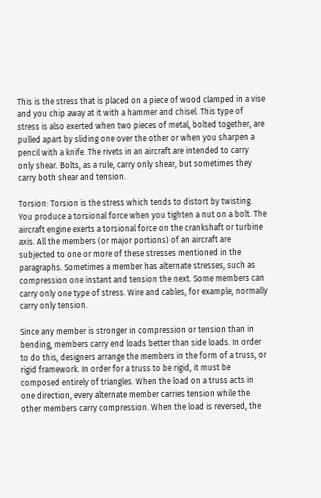This is the stress that is placed on a piece of wood clamped in a vise and you chip away at it with a hammer and chisel. This type of stress is also exerted when two pieces of metal, bolted together, are pulled apart by sliding one over the other or when you sharpen a pencil with a knife. The rivets in an aircraft are intended to carry only shear. Bolts, as a rule, carry only shear, but sometimes they carry both shear and tension.

Torsion: Torsion is the stress which tends to distort by twisting. You produce a torsional force when you tighten a nut on a bolt. The aircraft engine exerts a torsional force on the crankshaft or turbine axis. All the members (or major portions) of an aircraft are subjected to one or more of these stresses mentioned in the paragraphs. Sometimes a member has alternate stresses, such as compression one instant and tension the next. Some members can carry only one type of stress. Wire and cables, for example, normally carry only tension.

Since any member is stronger in compression or tension than in bending, members carry end loads better than side loads. In order to do this, designers arrange the members in the form of a truss, or rigid framework. In order for a truss to be rigid, it must be composed entirely of triangles. When the load on a truss acts in one direction, every alternate member carries tension while the other members carry compression. When the load is reversed, the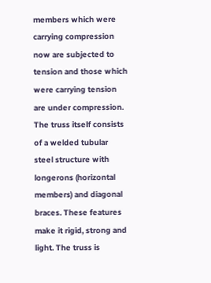members which were carrying compression now are subjected to tension and those which were carrying tension are under compression. The truss itself consists of a welded tubular steel structure with longerons (horizontal members) and diagonal braces. These features make it rigid, strong and light. The truss is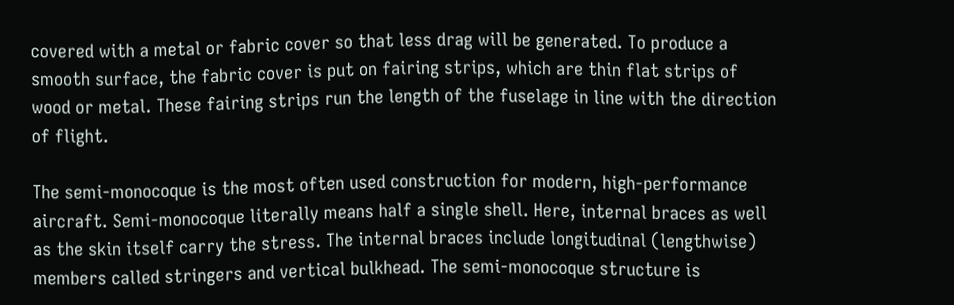covered with a metal or fabric cover so that less drag will be generated. To produce a smooth surface, the fabric cover is put on fairing strips, which are thin flat strips of wood or metal. These fairing strips run the length of the fuselage in line with the direction of flight.

The semi-monocoque is the most often used construction for modern, high-performance aircraft. Semi-monocoque literally means half a single shell. Here, internal braces as well as the skin itself carry the stress. The internal braces include longitudinal (lengthwise) members called stringers and vertical bulkhead. The semi-monocoque structure is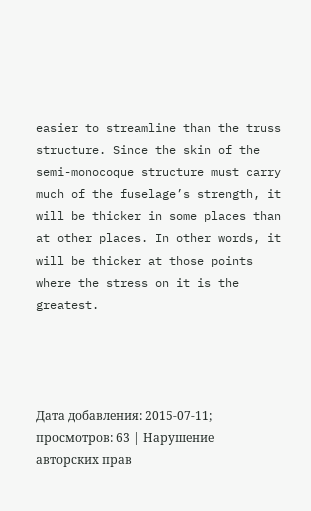easier to streamline than the truss structure. Since the skin of the semi-monocoque structure must carry much of the fuselage’s strength, it will be thicker in some places than at other places. In other words, it will be thicker at those points where the stress on it is the greatest.




Дата добавления: 2015-07-11; просмотров: 63 | Нарушение авторских прав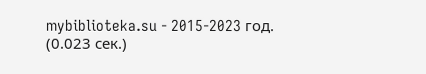mybiblioteka.su - 2015-2023 год. (0.023 сек.)